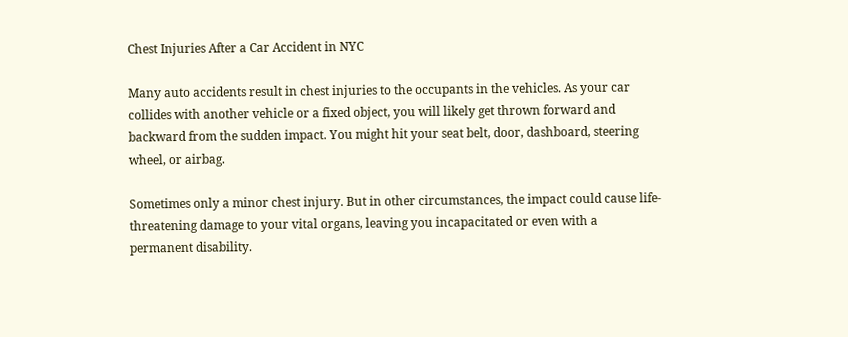Chest Injuries After a Car Accident in NYC

Many auto accidents result in chest injuries to the occupants in the vehicles. As your car collides with another vehicle or a fixed object, you will likely get thrown forward and backward from the sudden impact. You might hit your seat belt, door, dashboard, steering wheel, or airbag.

Sometimes only a minor chest injury. But in other circumstances, the impact could cause life-threatening damage to your vital organs, leaving you incapacitated or even with a permanent disability.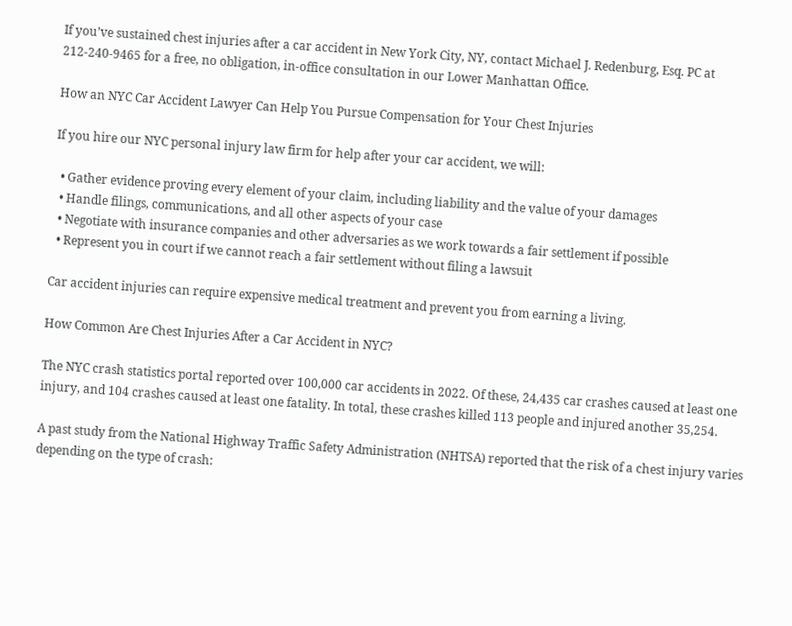If you’ve sustained chest injuries after a car accident in New York City, NY, contact Michael J. Redenburg, Esq. PC at 212-240-9465 for a free, no obligation, in-office consultation in our Lower Manhattan Office.

How an NYC Car Accident Lawyer Can Help You Pursue Compensation for Your Chest Injuries

If you hire our NYC personal injury law firm for help after your car accident, we will:

  • Gather evidence proving every element of your claim, including liability and the value of your damages
  • Handle filings, communications, and all other aspects of your case
  • Negotiate with insurance companies and other adversaries as we work towards a fair settlement if possible
  • Represent you in court if we cannot reach a fair settlement without filing a lawsuit

Car accident injuries can require expensive medical treatment and prevent you from earning a living.

How Common Are Chest Injuries After a Car Accident in NYC?

The NYC crash statistics portal reported over 100,000 car accidents in 2022. Of these, 24,435 car crashes caused at least one injury, and 104 crashes caused at least one fatality. In total, these crashes killed 113 people and injured another 35,254.

A past study from the National Highway Traffic Safety Administration (NHTSA) reported that the risk of a chest injury varies depending on the type of crash: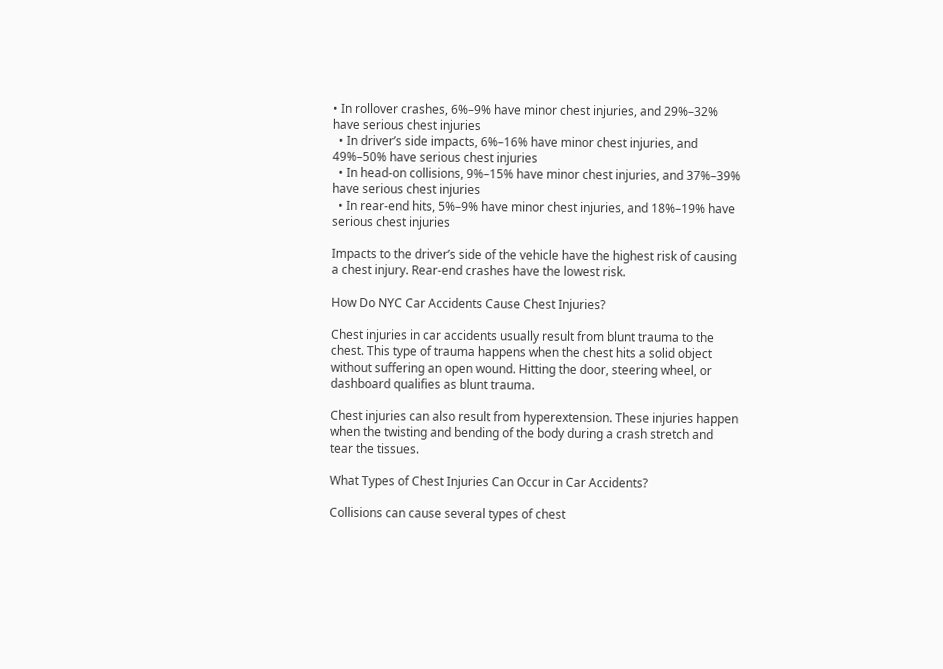• In rollover crashes, 6%–9% have minor chest injuries, and 29%–32% have serious chest injuries
  • In driver’s side impacts, 6%–16% have minor chest injuries, and 49%–50% have serious chest injuries
  • In head-on collisions, 9%–15% have minor chest injuries, and 37%–39% have serious chest injuries
  • In rear-end hits, 5%–9% have minor chest injuries, and 18%–19% have serious chest injuries

Impacts to the driver’s side of the vehicle have the highest risk of causing a chest injury. Rear-end crashes have the lowest risk.

How Do NYC Car Accidents Cause Chest Injuries?

Chest injuries in car accidents usually result from blunt trauma to the chest. This type of trauma happens when the chest hits a solid object without suffering an open wound. Hitting the door, steering wheel, or dashboard qualifies as blunt trauma.

Chest injuries can also result from hyperextension. These injuries happen when the twisting and bending of the body during a crash stretch and tear the tissues.

What Types of Chest Injuries Can Occur in Car Accidents?

Collisions can cause several types of chest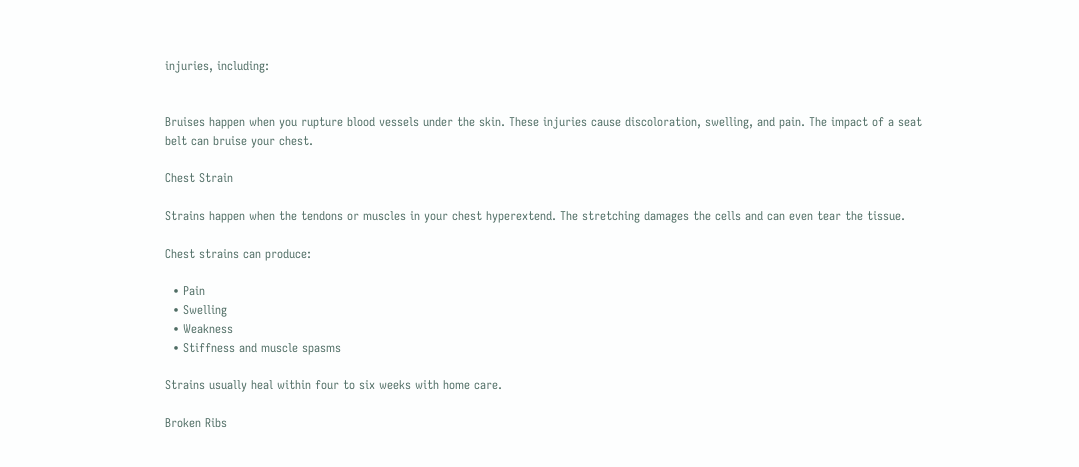injuries, including:


Bruises happen when you rupture blood vessels under the skin. These injuries cause discoloration, swelling, and pain. The impact of a seat belt can bruise your chest.

Chest Strain

Strains happen when the tendons or muscles in your chest hyperextend. The stretching damages the cells and can even tear the tissue.

Chest strains can produce:

  • Pain
  • Swelling
  • Weakness
  • Stiffness and muscle spasms

Strains usually heal within four to six weeks with home care.

Broken Ribs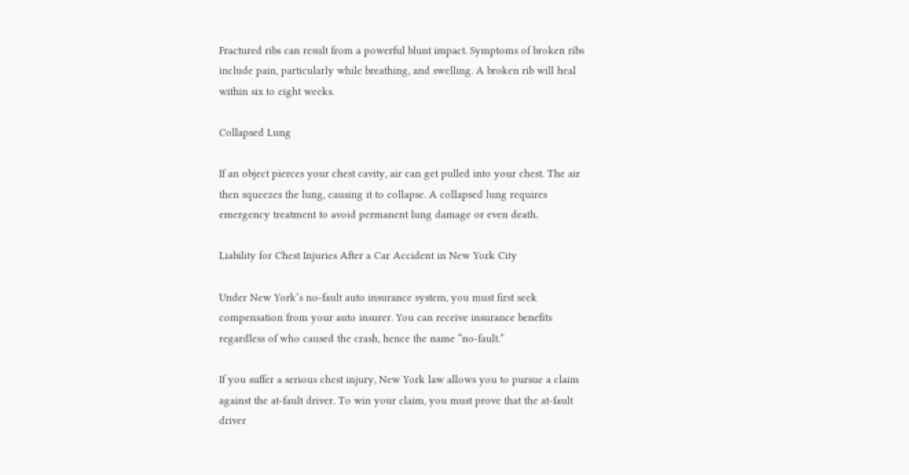Fractured ribs can result from a powerful blunt impact. Symptoms of broken ribs include pain, particularly while breathing, and swelling. A broken rib will heal within six to eight weeks.

Collapsed Lung

If an object pierces your chest cavity, air can get pulled into your chest. The air then squeezes the lung, causing it to collapse. A collapsed lung requires emergency treatment to avoid permanent lung damage or even death.

Liability for Chest Injuries After a Car Accident in New York City

Under New York’s no-fault auto insurance system, you must first seek compensation from your auto insurer. You can receive insurance benefits regardless of who caused the crash, hence the name “no-fault.”

If you suffer a serious chest injury, New York law allows you to pursue a claim against the at-fault driver. To win your claim, you must prove that the at-fault driver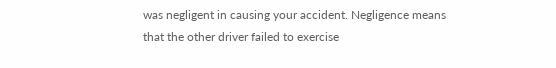was negligent in causing your accident. Negligence means that the other driver failed to exercise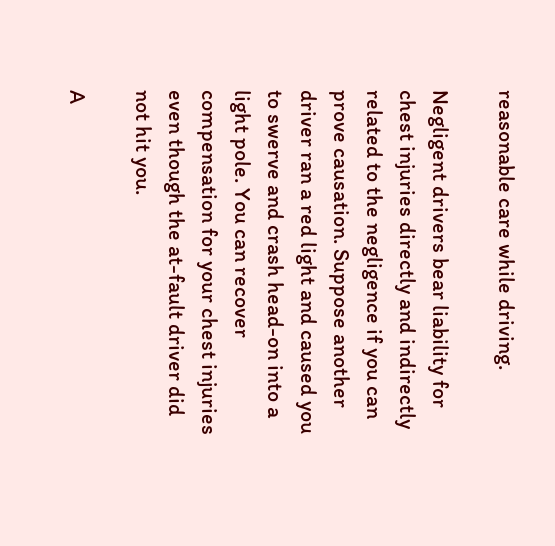reasonable care while driving.

Negligent drivers bear liability for chest injuries directly and indirectly related to the negligence if you can prove causation. Suppose another driver ran a red light and caused you to swerve and crash head-on into a light pole. You can recover compensation for your chest injuries even though the at-fault driver did not hit you.

A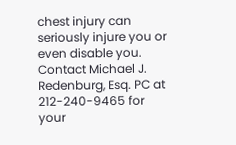chest injury can seriously injure you or even disable you. Contact Michael J. Redenburg, Esq. PC at 212-240-9465 for your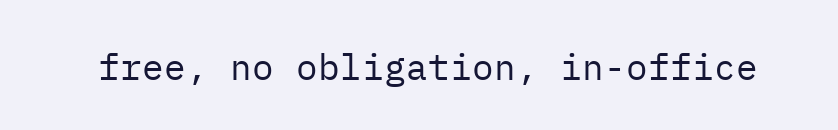free, no obligation, in-office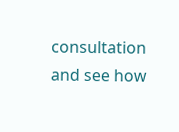consultation and see how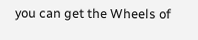you can get the Wheels of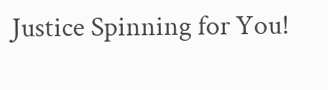Justice Spinning for You!